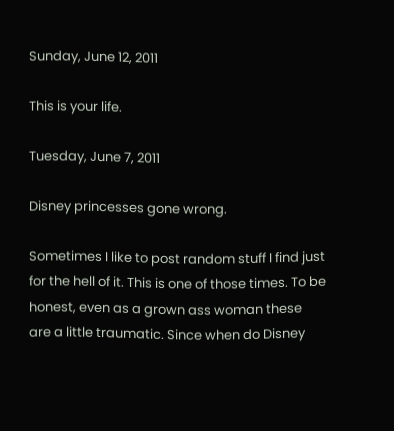Sunday, June 12, 2011

This is your life.

Tuesday, June 7, 2011

Disney princesses gone wrong.

Sometimes I like to post random stuff I find just for the hell of it. This is one of those times. To be honest, even as a grown ass woman these are a little traumatic. Since when do Disney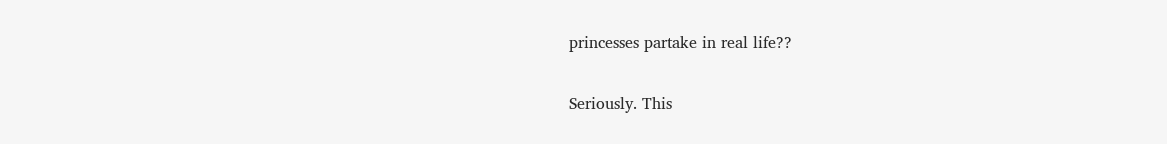princesses partake in real life??

Seriously. This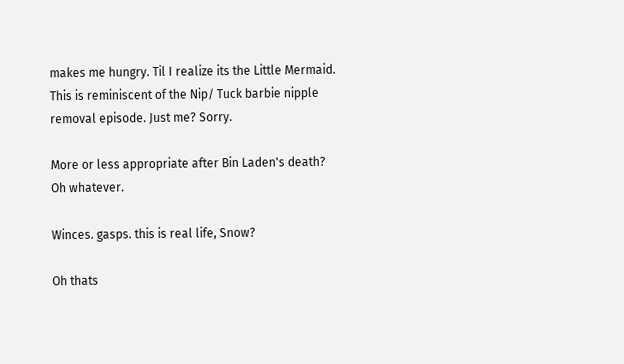makes me hungry. Til I realize its the Little Mermaid.
This is reminiscent of the Nip/ Tuck barbie nipple removal episode. Just me? Sorry.

More or less appropriate after Bin Laden's death? Oh whatever.

Winces. gasps. this is real life, Snow?

Oh thats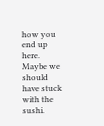how you end up here. Maybe we should have stuck with the sushi.